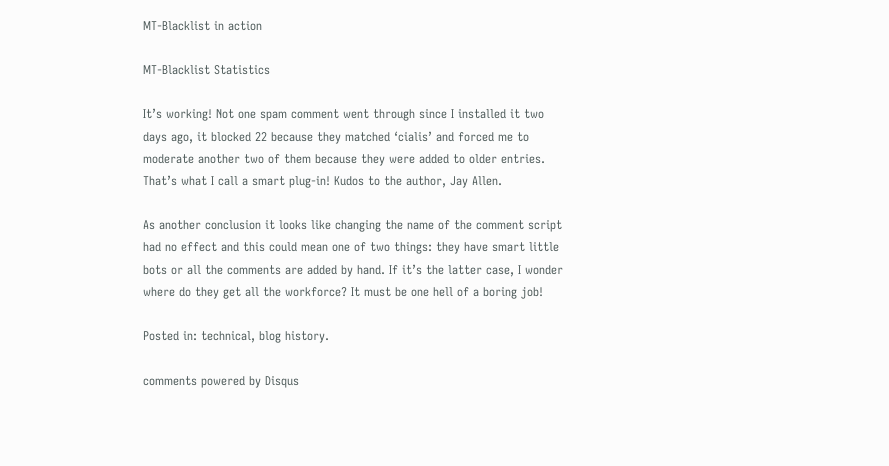MT-Blacklist in action

MT-Blacklist Statistics

It’s working! Not one spam comment went through since I installed it two days ago, it blocked 22 because they matched ‘cialis’ and forced me to moderate another two of them because they were added to older entries. That’s what I call a smart plug-in! Kudos to the author, Jay Allen.

As another conclusion it looks like changing the name of the comment script had no effect and this could mean one of two things: they have smart little bots or all the comments are added by hand. If it’s the latter case, I wonder where do they get all the workforce? It must be one hell of a boring job!

Posted in: technical, blog history.

comments powered by Disqus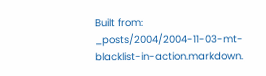Built from: _posts/2004/2004-11-03-mt-blacklist-in-action.markdown.